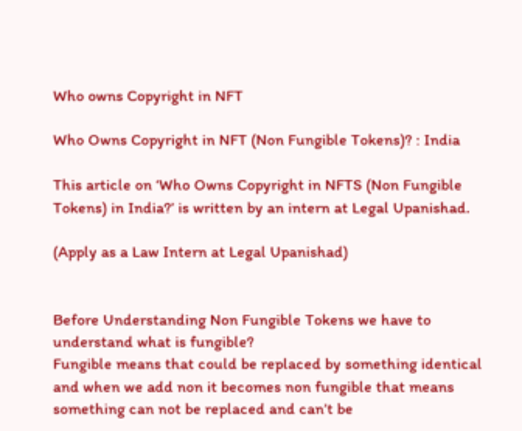Who owns Copyright in NFT

Who Owns Copyright in NFT (Non Fungible Tokens)? : India

This article on ‘Who Owns Copyright in NFTS (Non Fungible Tokens) in India?’ is written by an intern at Legal Upanishad.

(Apply as a Law Intern at Legal Upanishad)


Before Understanding Non Fungible Tokens we have to understand what is fungible?
Fungible means that could be replaced by something identical and when we add non it becomes non fungible that means something can not be replaced and can’t be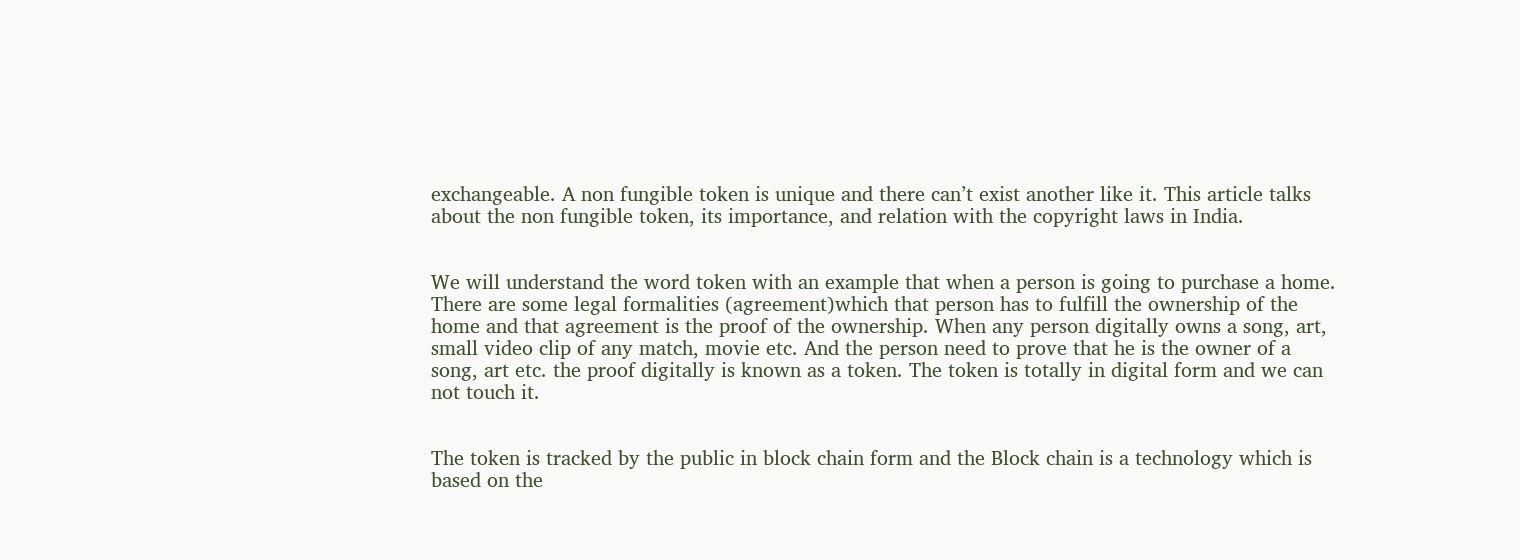exchangeable. A non fungible token is unique and there can’t exist another like it. This article talks about the non fungible token, its importance, and relation with the copyright laws in India.


We will understand the word token with an example that when a person is going to purchase a home. There are some legal formalities (agreement)which that person has to fulfill the ownership of the home and that agreement is the proof of the ownership. When any person digitally owns a song, art, small video clip of any match, movie etc. And the person need to prove that he is the owner of a song, art etc. the proof digitally is known as a token. The token is totally in digital form and we can not touch it.


The token is tracked by the public in block chain form and the Block chain is a technology which is based on the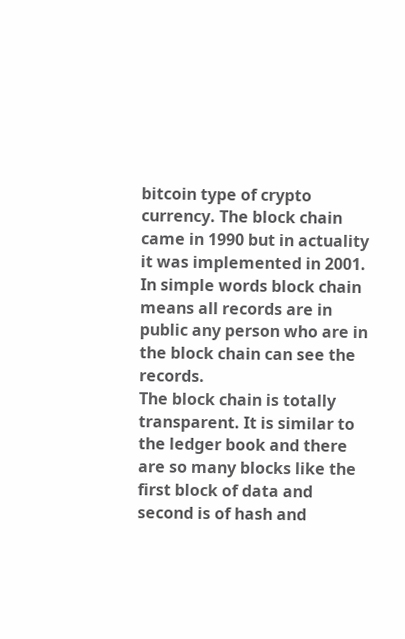bitcoin type of crypto currency. The block chain came in 1990 but in actuality it was implemented in 2001. In simple words block chain means all records are in public any person who are in the block chain can see the records.
The block chain is totally transparent. It is similar to the ledger book and there are so many blocks like the first block of data and second is of hash and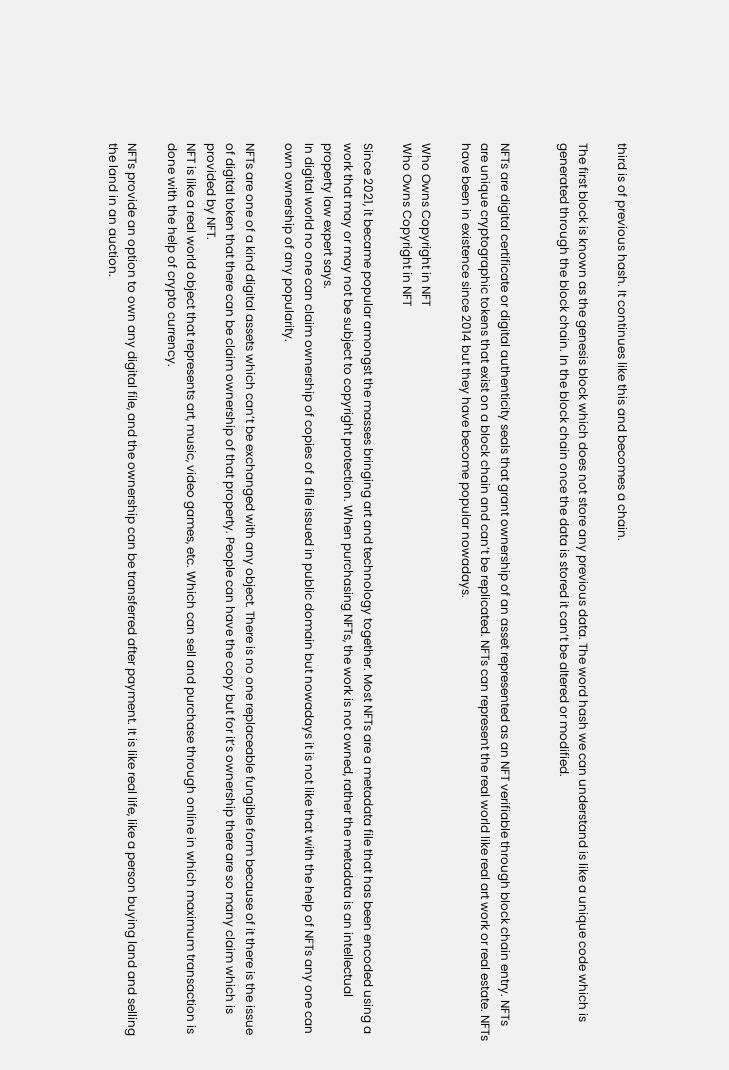third is of previous hash. It continues like this and becomes a chain.

The first block is known as the genesis block which does not store any previous data. The word hash we can understand is like a unique code which is generated through the block chain. In the block chain once the data is stored it can’t be altered or modified.


NFTs are digital certificate or digital authenticity seals that grant ownership of an asset represented as an NFT verifiable through block chain entry. NFTs are unique cryptographic tokens that exist on a block chain and can’t be replicated. NFTs can represent the real world like real art work or real estate. NFTs have been in existence since 2014 but they have become popular nowadays.

Who Owns Copyright in NFT
Who Owns Copyright in NFT

Since 2021, it became popular amongst the masses bringing art and technology together. Most NFTs are a metadata file that has been encoded using a work that may or may not be subject to copyright protection. When purchasing NFTs, the work is not owned, rather the metadata is an intellectual property law expert says.
In digital world no one can claim ownership of copies of a file issued in public domain but nowadays it is not like that with the help of NFTs any one can own ownership of any popularity.

NFTs are one of a kind digital assets which can’t be exchanged with any object. There is no one replaceable fungible form because of it there is the issue of digital token that there can be claim ownership of that property. People can have the copy but for it’s ownership there are so many claim which is provided by NFT.
NFT is like a real world object that represents art, music, video games, etc. Which can sell and purchase through online in which maximum transaction is done with the help of crypto currency.

NFTs provide an option to own any digital file, and the ownership can be transferred after payment. It is like real life, like a person buying land and selling the land in an auction.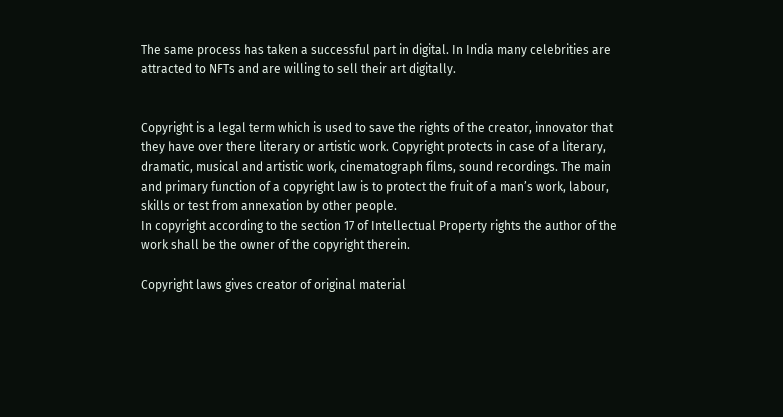The same process has taken a successful part in digital. In India many celebrities are attracted to NFTs and are willing to sell their art digitally.


Copyright is a legal term which is used to save the rights of the creator, innovator that they have over there literary or artistic work. Copyright protects in case of a literary, dramatic, musical and artistic work, cinematograph films, sound recordings. The main and primary function of a copyright law is to protect the fruit of a man’s work, labour, skills or test from annexation by other people.
In copyright according to the section 17 of Intellectual Property rights the author of the work shall be the owner of the copyright therein.

Copyright laws gives creator of original material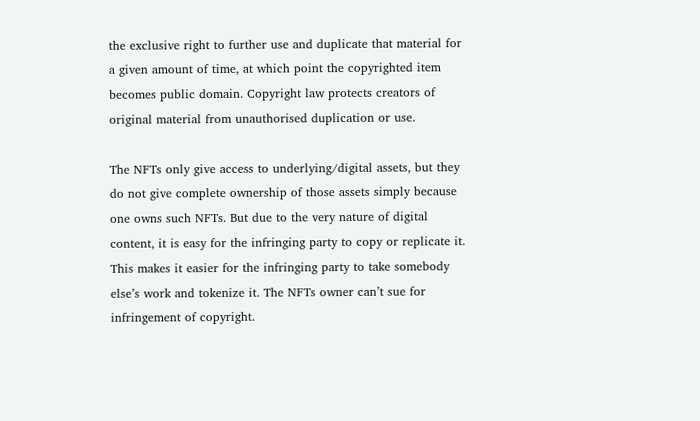the exclusive right to further use and duplicate that material for a given amount of time, at which point the copyrighted item becomes public domain. Copyright law protects creators of original material from unauthorised duplication or use.

The NFTs only give access to underlying/digital assets, but they do not give complete ownership of those assets simply because one owns such NFTs. But due to the very nature of digital content, it is easy for the infringing party to copy or replicate it. This makes it easier for the infringing party to take somebody else’s work and tokenize it. The NFTs owner can’t sue for infringement of copyright.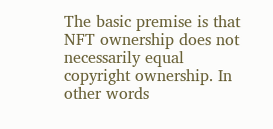The basic premise is that NFT ownership does not necessarily equal copyright ownership. In other words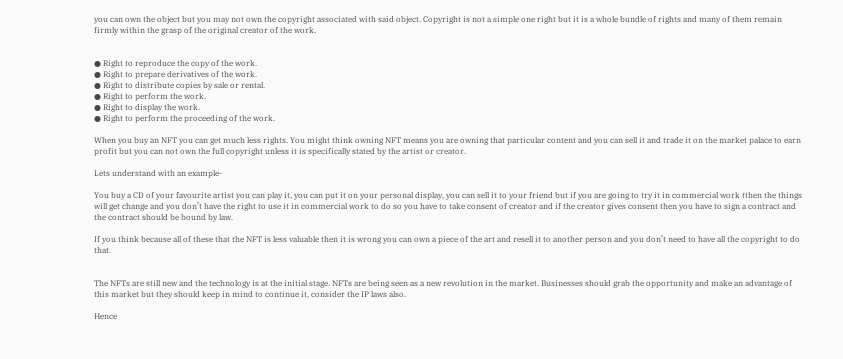you can own the object but you may not own the copyright associated with said object. Copyright is not a simple one right but it is a whole bundle of rights and many of them remain firmly within the grasp of the original creator of the work.


● Right to reproduce the copy of the work.
● Right to prepare derivatives of the work.
● Right to distribute copies by sale or rental.
● Right to perform the work.
● Right to display the work.
● Right to perform the proceeding of the work.

When you buy an NFT you can get much less rights. You might think owning NFT means you are owning that particular content and you can sell it and trade it on the market palace to earn profit but you can not own the full copyright unless it is specifically stated by the artist or creator.

Lets understand with an example-

You buy a CD of your favourite artist you can play it, you can put it on your personal display, you can sell it to your friend but if you are going to try it in commercial work tthen the things will get change and you don’t have the right to use it in commercial work to do so you have to take consent of creator and if the creator gives consent then you have to sign a contract and the contract should be bound by law.

If you think because all of these that the NFT is less valuable then it is wrong you can own a piece of the art and resell it to another person and you don’t need to have all the copyright to do that.


The NFTs are still new and the technology is at the initial stage. NFTs are being seen as a new revolution in the market. Businesses should grab the opportunity and make an advantage of this market but they should keep in mind to continue it, consider the IP laws also.

Hence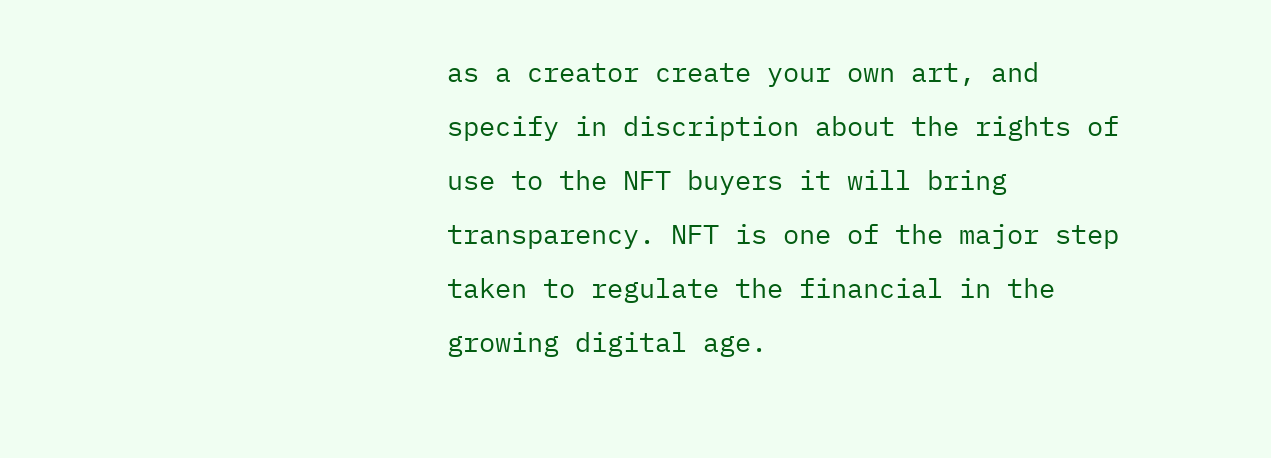as a creator create your own art, and specify in discription about the rights of use to the NFT buyers it will bring transparency. NFT is one of the major step taken to regulate the financial in the growing digital age.